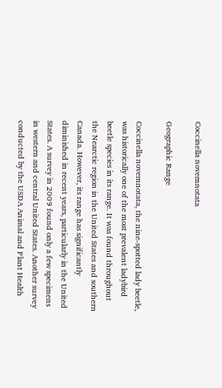Coccinella novemnotata

Geographic Range

Coccinella novemnotata, the nine-spotted lady beetle, was historically one of the most prevalent ladybird beetle species in its range. It was found throughout the Nearctic region in the United States and southern Canada. However, its range has significantly diminished in recent years, particularly in the United States. A survey in 2009 found only a few specimens in western and central United States. Another survey conducted by the USDA Animal and Plant Health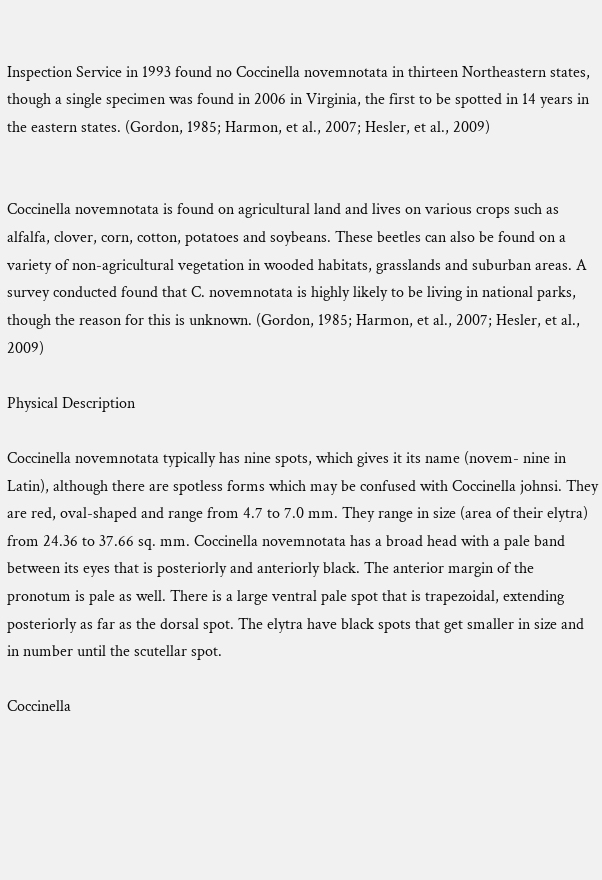Inspection Service in 1993 found no Coccinella novemnotata in thirteen Northeastern states, though a single specimen was found in 2006 in Virginia, the first to be spotted in 14 years in the eastern states. (Gordon, 1985; Harmon, et al., 2007; Hesler, et al., 2009)


Coccinella novemnotata is found on agricultural land and lives on various crops such as alfalfa, clover, corn, cotton, potatoes and soybeans. These beetles can also be found on a variety of non-agricultural vegetation in wooded habitats, grasslands and suburban areas. A survey conducted found that C. novemnotata is highly likely to be living in national parks, though the reason for this is unknown. (Gordon, 1985; Harmon, et al., 2007; Hesler, et al., 2009)

Physical Description

Coccinella novemnotata typically has nine spots, which gives it its name (novem- nine in Latin), although there are spotless forms which may be confused with Coccinella johnsi. They are red, oval-shaped and range from 4.7 to 7.0 mm. They range in size (area of their elytra) from 24.36 to 37.66 sq. mm. Coccinella novemnotata has a broad head with a pale band between its eyes that is posteriorly and anteriorly black. The anterior margin of the pronotum is pale as well. There is a large ventral pale spot that is trapezoidal, extending posteriorly as far as the dorsal spot. The elytra have black spots that get smaller in size and in number until the scutellar spot.

Coccinella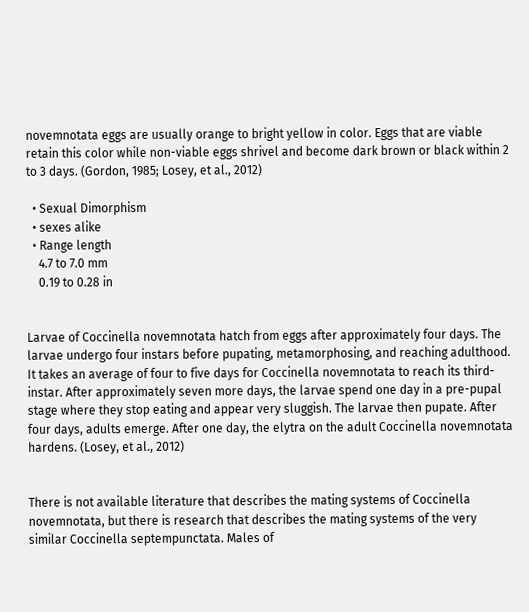novemnotata eggs are usually orange to bright yellow in color. Eggs that are viable retain this color while non-viable eggs shrivel and become dark brown or black within 2 to 3 days. (Gordon, 1985; Losey, et al., 2012)

  • Sexual Dimorphism
  • sexes alike
  • Range length
    4.7 to 7.0 mm
    0.19 to 0.28 in


Larvae of Coccinella novemnotata hatch from eggs after approximately four days. The larvae undergo four instars before pupating, metamorphosing, and reaching adulthood. It takes an average of four to five days for Coccinella novemnotata to reach its third-instar. After approximately seven more days, the larvae spend one day in a pre-pupal stage where they stop eating and appear very sluggish. The larvae then pupate. After four days, adults emerge. After one day, the elytra on the adult Coccinella novemnotata hardens. (Losey, et al., 2012)


There is not available literature that describes the mating systems of Coccinella novemnotata, but there is research that describes the mating systems of the very similar Coccinella septempunctata. Males of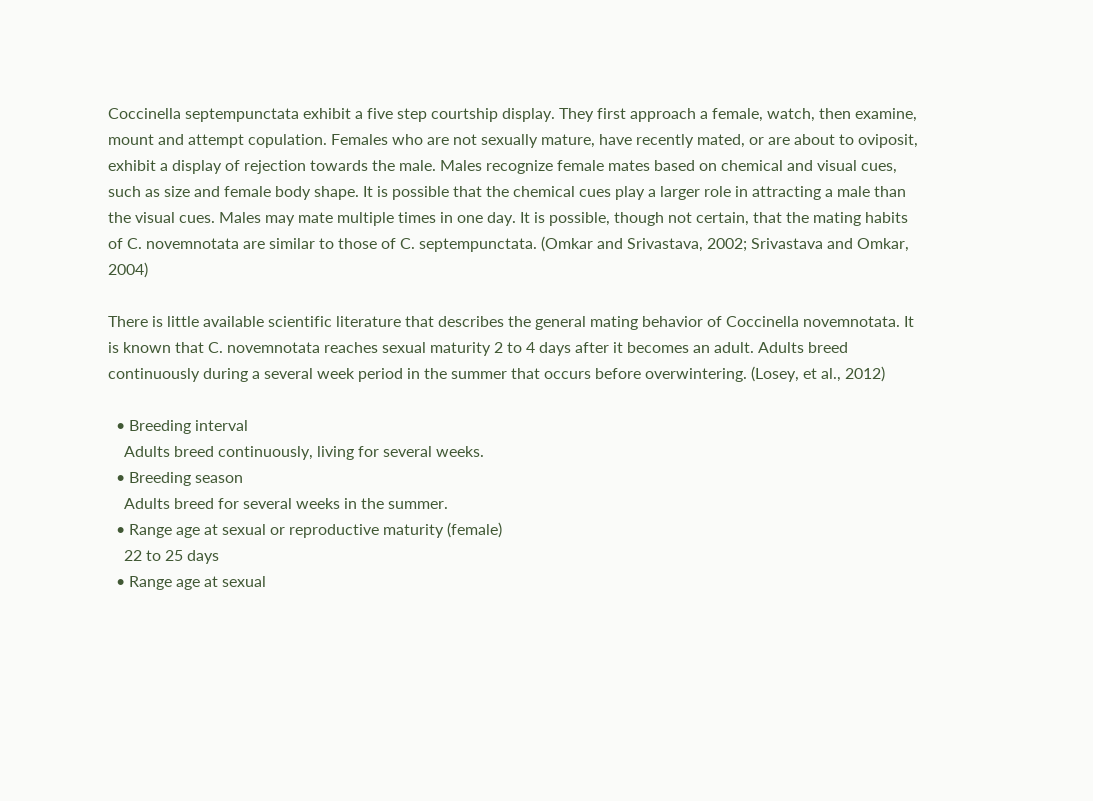Coccinella septempunctata exhibit a five step courtship display. They first approach a female, watch, then examine, mount and attempt copulation. Females who are not sexually mature, have recently mated, or are about to oviposit, exhibit a display of rejection towards the male. Males recognize female mates based on chemical and visual cues, such as size and female body shape. It is possible that the chemical cues play a larger role in attracting a male than the visual cues. Males may mate multiple times in one day. It is possible, though not certain, that the mating habits of C. novemnotata are similar to those of C. septempunctata. (Omkar and Srivastava, 2002; Srivastava and Omkar, 2004)

There is little available scientific literature that describes the general mating behavior of Coccinella novemnotata. It is known that C. novemnotata reaches sexual maturity 2 to 4 days after it becomes an adult. Adults breed continuously during a several week period in the summer that occurs before overwintering. (Losey, et al., 2012)

  • Breeding interval
    Adults breed continuously, living for several weeks.
  • Breeding season
    Adults breed for several weeks in the summer.
  • Range age at sexual or reproductive maturity (female)
    22 to 25 days
  • Range age at sexual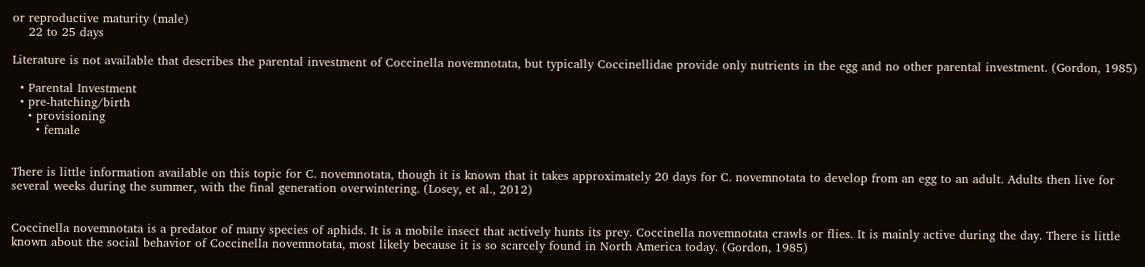or reproductive maturity (male)
    22 to 25 days

Literature is not available that describes the parental investment of Coccinella novemnotata, but typically Coccinellidae provide only nutrients in the egg and no other parental investment. (Gordon, 1985)

  • Parental Investment
  • pre-hatching/birth
    • provisioning
      • female


There is little information available on this topic for C. novemnotata, though it is known that it takes approximately 20 days for C. novemnotata to develop from an egg to an adult. Adults then live for several weeks during the summer, with the final generation overwintering. (Losey, et al., 2012)


Coccinella novemnotata is a predator of many species of aphids. It is a mobile insect that actively hunts its prey. Coccinella novemnotata crawls or flies. It is mainly active during the day. There is little known about the social behavior of Coccinella novemnotata, most likely because it is so scarcely found in North America today. (Gordon, 1985)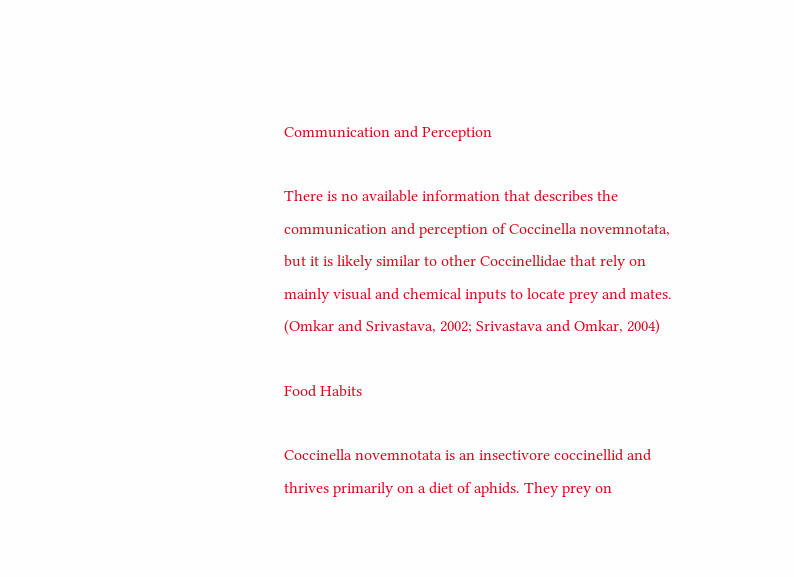Communication and Perception

There is no available information that describes the communication and perception of Coccinella novemnotata, but it is likely similar to other Coccinellidae that rely on mainly visual and chemical inputs to locate prey and mates. (Omkar and Srivastava, 2002; Srivastava and Omkar, 2004)

Food Habits

Coccinella novemnotata is an insectivore coccinellid and thrives primarily on a diet of aphids. They prey on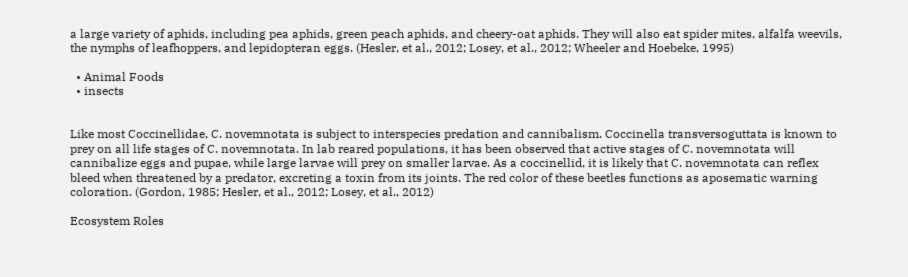a large variety of aphids, including pea aphids, green peach aphids, and cheery-oat aphids. They will also eat spider mites, alfalfa weevils, the nymphs of leafhoppers, and lepidopteran eggs. (Hesler, et al., 2012; Losey, et al., 2012; Wheeler and Hoebeke, 1995)

  • Animal Foods
  • insects


Like most Coccinellidae, C. novemnotata is subject to interspecies predation and cannibalism. Coccinella transversoguttata is known to prey on all life stages of C. novemnotata. In lab reared populations, it has been observed that active stages of C. novemnotata will cannibalize eggs and pupae, while large larvae will prey on smaller larvae. As a coccinellid, it is likely that C. novemnotata can reflex bleed when threatened by a predator, excreting a toxin from its joints. The red color of these beetles functions as aposematic warning coloration. (Gordon, 1985; Hesler, et al., 2012; Losey, et al., 2012)

Ecosystem Roles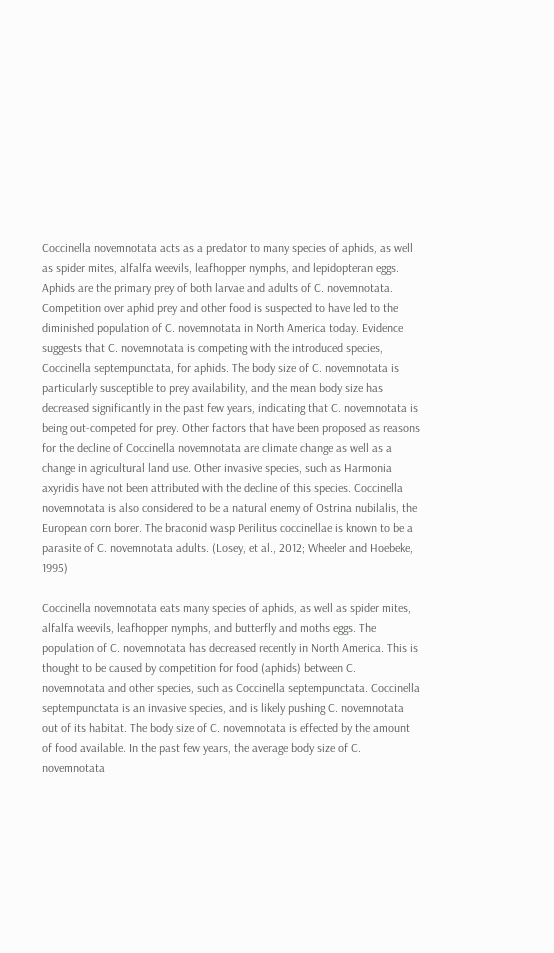Coccinella novemnotata acts as a predator to many species of aphids, as well as spider mites, alfalfa weevils, leafhopper nymphs, and lepidopteran eggs. Aphids are the primary prey of both larvae and adults of C. novemnotata. Competition over aphid prey and other food is suspected to have led to the diminished population of C. novemnotata in North America today. Evidence suggests that C. novemnotata is competing with the introduced species, Coccinella septempunctata, for aphids. The body size of C. novemnotata is particularly susceptible to prey availability, and the mean body size has decreased significantly in the past few years, indicating that C. novemnotata is being out-competed for prey. Other factors that have been proposed as reasons for the decline of Coccinella novemnotata are climate change as well as a change in agricultural land use. Other invasive species, such as Harmonia axyridis have not been attributed with the decline of this species. Coccinella novemnotata is also considered to be a natural enemy of Ostrina nubilalis, the European corn borer. The braconid wasp Perilitus coccinellae is known to be a parasite of C. novemnotata adults. (Losey, et al., 2012; Wheeler and Hoebeke, 1995)

Coccinella novemnotata eats many species of aphids, as well as spider mites, alfalfa weevils, leafhopper nymphs, and butterfly and moths eggs. The population of C. novemnotata has decreased recently in North America. This is thought to be caused by competition for food (aphids) between C. novemnotata and other species, such as Coccinella septempunctata. Coccinella septempunctata is an invasive species, and is likely pushing C. novemnotata out of its habitat. The body size of C. novemnotata is effected by the amount of food available. In the past few years, the average body size of C. novemnotata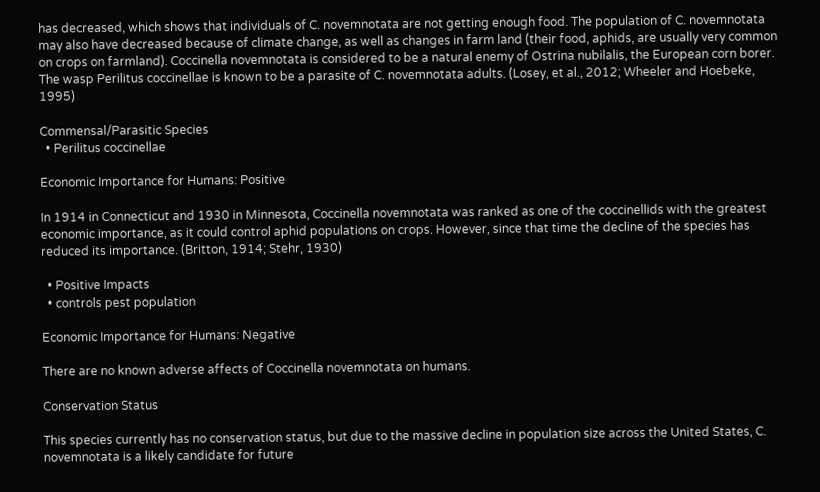has decreased, which shows that individuals of C. novemnotata are not getting enough food. The population of C. novemnotata may also have decreased because of climate change, as well as changes in farm land (their food, aphids, are usually very common on crops on farmland). Coccinella novemnotata is considered to be a natural enemy of Ostrina nubilalis, the European corn borer. The wasp Perilitus coccinellae is known to be a parasite of C. novemnotata adults. (Losey, et al., 2012; Wheeler and Hoebeke, 1995)

Commensal/Parasitic Species
  • Perilitus coccinellae

Economic Importance for Humans: Positive

In 1914 in Connecticut and 1930 in Minnesota, Coccinella novemnotata was ranked as one of the coccinellids with the greatest economic importance, as it could control aphid populations on crops. However, since that time the decline of the species has reduced its importance. (Britton, 1914; Stehr, 1930)

  • Positive Impacts
  • controls pest population

Economic Importance for Humans: Negative

There are no known adverse affects of Coccinella novemnotata on humans.

Conservation Status

This species currently has no conservation status, but due to the massive decline in population size across the United States, C. novemnotata is a likely candidate for future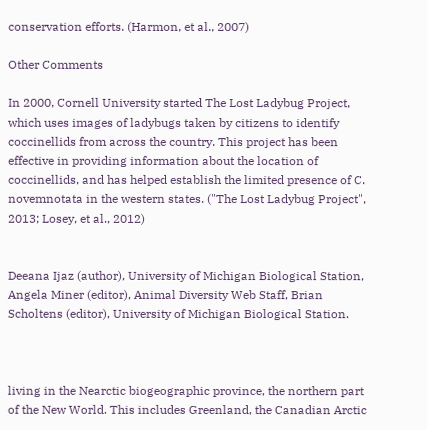conservation efforts. (Harmon, et al., 2007)

Other Comments

In 2000, Cornell University started The Lost Ladybug Project, which uses images of ladybugs taken by citizens to identify coccinellids from across the country. This project has been effective in providing information about the location of coccinellids, and has helped establish the limited presence of C. novemnotata in the western states. ("The Lost Ladybug Project", 2013; Losey, et al., 2012)


Deeana Ijaz (author), University of Michigan Biological Station, Angela Miner (editor), Animal Diversity Web Staff, Brian Scholtens (editor), University of Michigan Biological Station.



living in the Nearctic biogeographic province, the northern part of the New World. This includes Greenland, the Canadian Arctic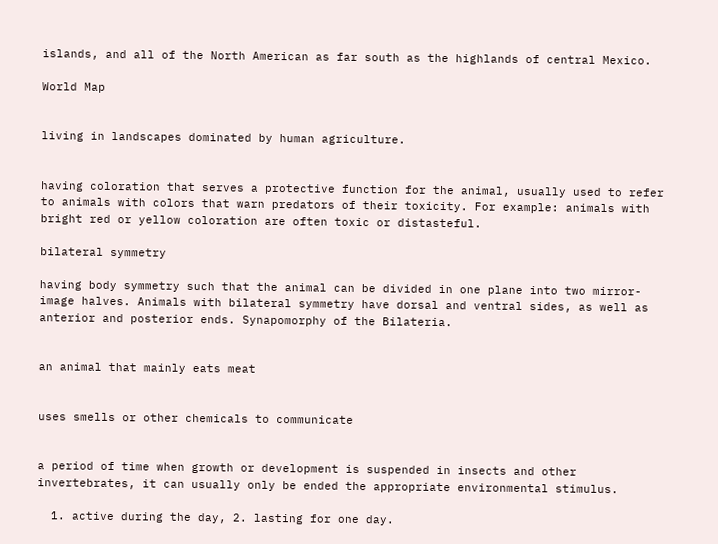islands, and all of the North American as far south as the highlands of central Mexico.

World Map


living in landscapes dominated by human agriculture.


having coloration that serves a protective function for the animal, usually used to refer to animals with colors that warn predators of their toxicity. For example: animals with bright red or yellow coloration are often toxic or distasteful.

bilateral symmetry

having body symmetry such that the animal can be divided in one plane into two mirror-image halves. Animals with bilateral symmetry have dorsal and ventral sides, as well as anterior and posterior ends. Synapomorphy of the Bilateria.


an animal that mainly eats meat


uses smells or other chemicals to communicate


a period of time when growth or development is suspended in insects and other invertebrates, it can usually only be ended the appropriate environmental stimulus.

  1. active during the day, 2. lasting for one day.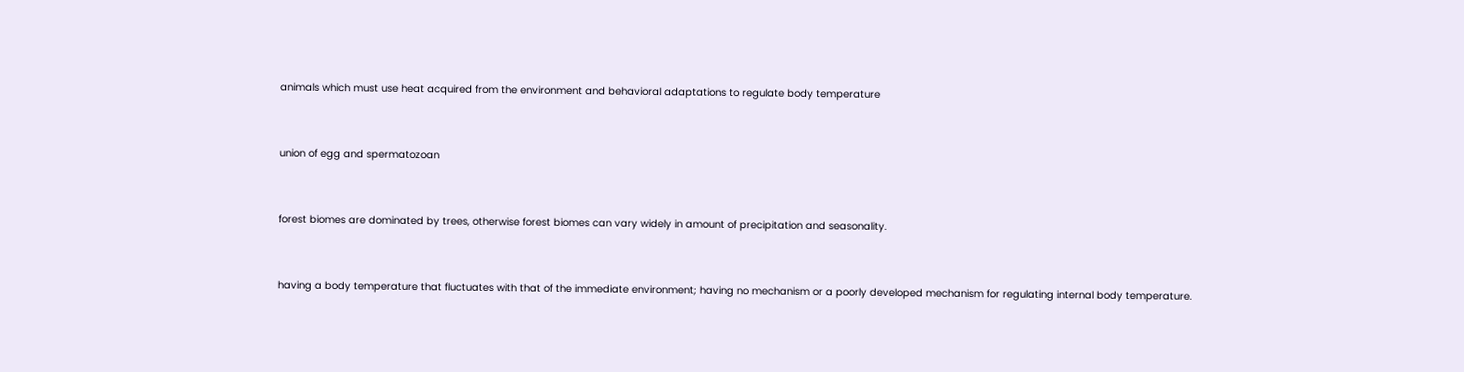animals which must use heat acquired from the environment and behavioral adaptations to regulate body temperature


union of egg and spermatozoan


forest biomes are dominated by trees, otherwise forest biomes can vary widely in amount of precipitation and seasonality.


having a body temperature that fluctuates with that of the immediate environment; having no mechanism or a poorly developed mechanism for regulating internal body temperature.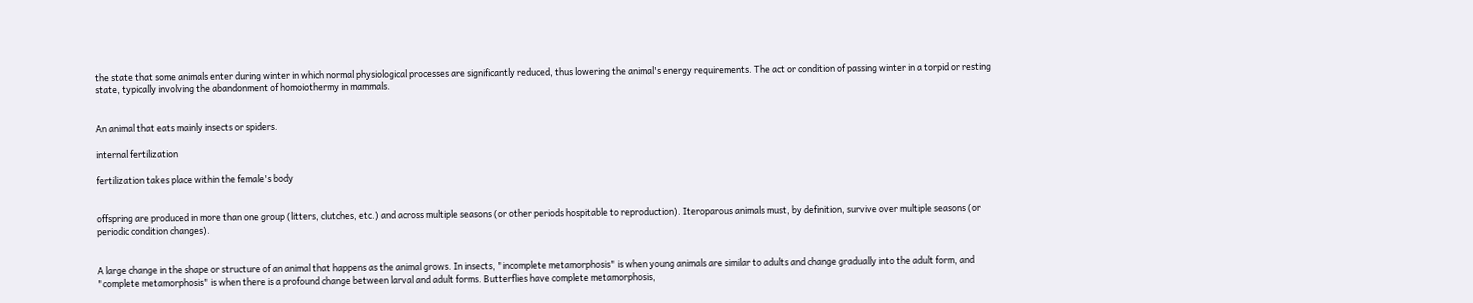the state that some animals enter during winter in which normal physiological processes are significantly reduced, thus lowering the animal's energy requirements. The act or condition of passing winter in a torpid or resting state, typically involving the abandonment of homoiothermy in mammals.


An animal that eats mainly insects or spiders.

internal fertilization

fertilization takes place within the female's body


offspring are produced in more than one group (litters, clutches, etc.) and across multiple seasons (or other periods hospitable to reproduction). Iteroparous animals must, by definition, survive over multiple seasons (or periodic condition changes).


A large change in the shape or structure of an animal that happens as the animal grows. In insects, "incomplete metamorphosis" is when young animals are similar to adults and change gradually into the adult form, and "complete metamorphosis" is when there is a profound change between larval and adult forms. Butterflies have complete metamorphosis,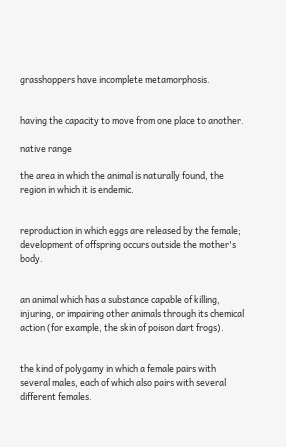grasshoppers have incomplete metamorphosis.


having the capacity to move from one place to another.

native range

the area in which the animal is naturally found, the region in which it is endemic.


reproduction in which eggs are released by the female; development of offspring occurs outside the mother's body.


an animal which has a substance capable of killing, injuring, or impairing other animals through its chemical action (for example, the skin of poison dart frogs).


the kind of polygamy in which a female pairs with several males, each of which also pairs with several different females.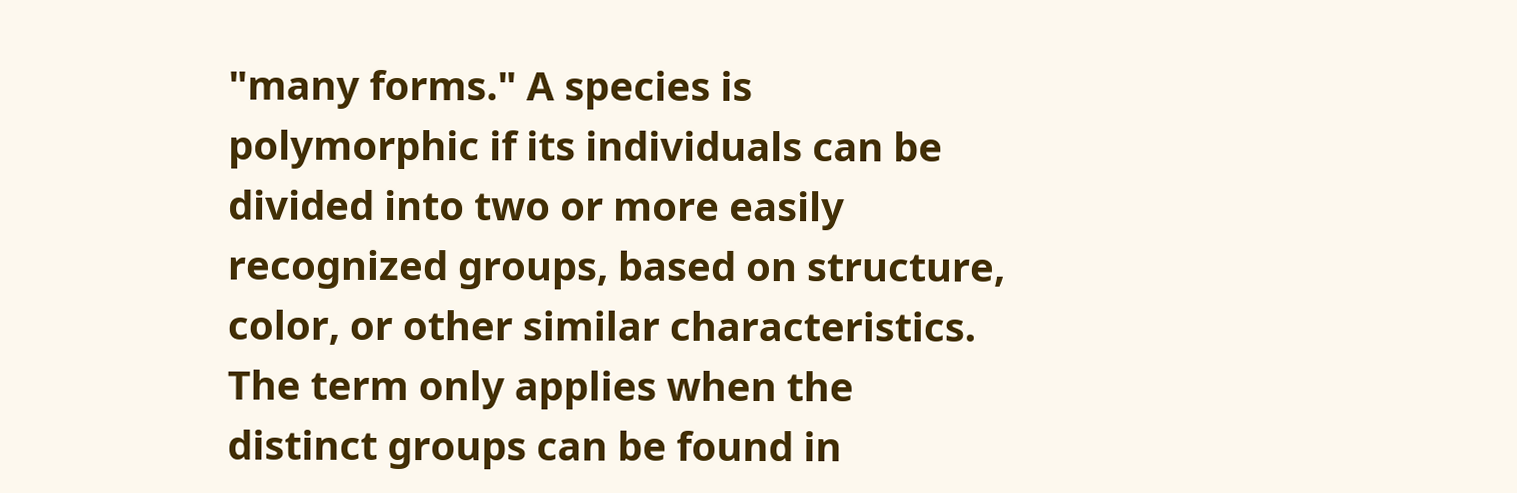"many forms." A species is polymorphic if its individuals can be divided into two or more easily recognized groups, based on structure, color, or other similar characteristics. The term only applies when the distinct groups can be found in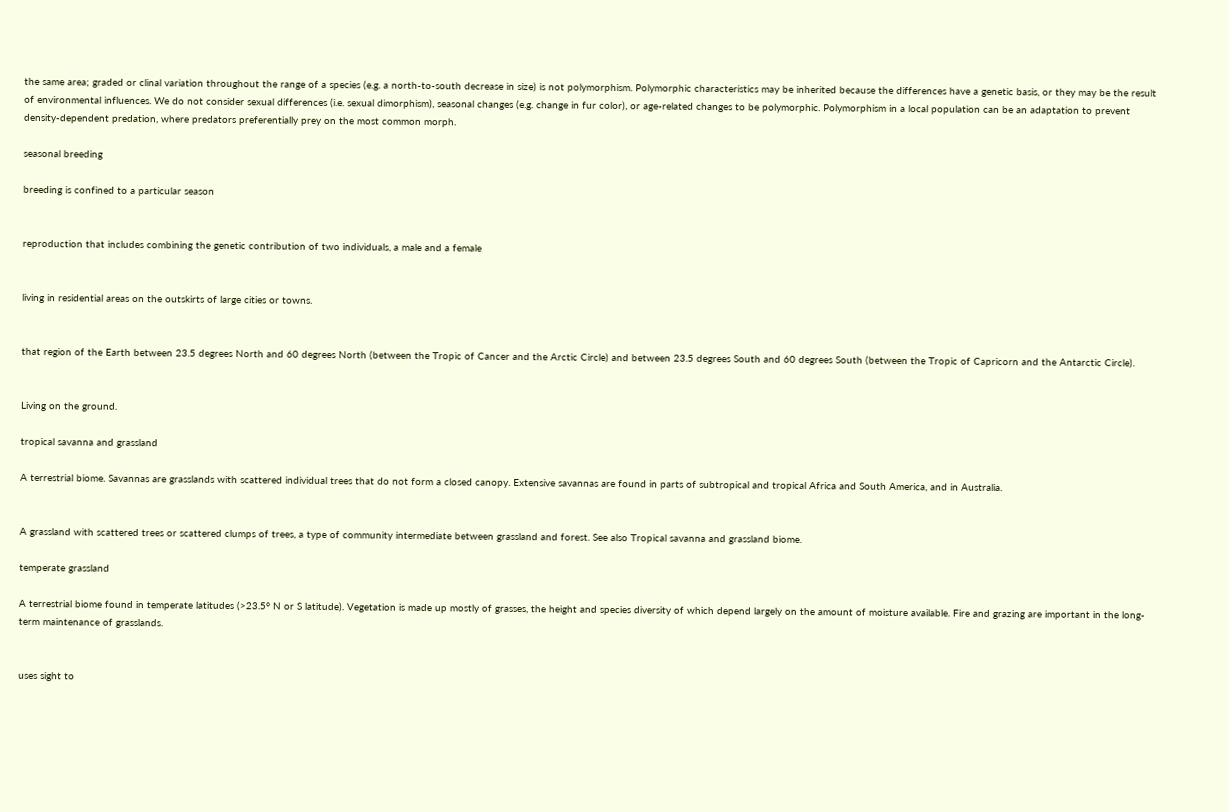the same area; graded or clinal variation throughout the range of a species (e.g. a north-to-south decrease in size) is not polymorphism. Polymorphic characteristics may be inherited because the differences have a genetic basis, or they may be the result of environmental influences. We do not consider sexual differences (i.e. sexual dimorphism), seasonal changes (e.g. change in fur color), or age-related changes to be polymorphic. Polymorphism in a local population can be an adaptation to prevent density-dependent predation, where predators preferentially prey on the most common morph.

seasonal breeding

breeding is confined to a particular season


reproduction that includes combining the genetic contribution of two individuals, a male and a female


living in residential areas on the outskirts of large cities or towns.


that region of the Earth between 23.5 degrees North and 60 degrees North (between the Tropic of Cancer and the Arctic Circle) and between 23.5 degrees South and 60 degrees South (between the Tropic of Capricorn and the Antarctic Circle).


Living on the ground.

tropical savanna and grassland

A terrestrial biome. Savannas are grasslands with scattered individual trees that do not form a closed canopy. Extensive savannas are found in parts of subtropical and tropical Africa and South America, and in Australia.


A grassland with scattered trees or scattered clumps of trees, a type of community intermediate between grassland and forest. See also Tropical savanna and grassland biome.

temperate grassland

A terrestrial biome found in temperate latitudes (>23.5° N or S latitude). Vegetation is made up mostly of grasses, the height and species diversity of which depend largely on the amount of moisture available. Fire and grazing are important in the long-term maintenance of grasslands.


uses sight to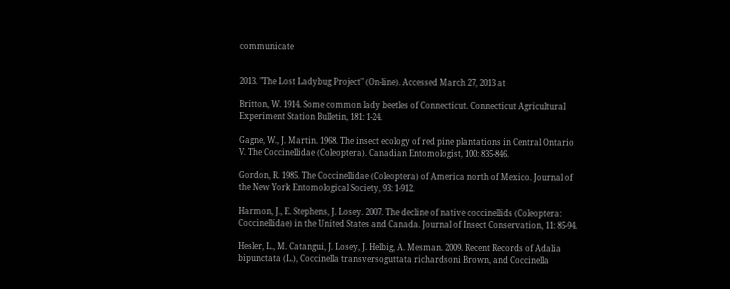communicate


2013. "The Lost Ladybug Project" (On-line). Accessed March 27, 2013 at

Britton, W. 1914. Some common lady beetles of Connecticut. Connecticut Agricultural Experiment Station Bulletin, 181: 1-24.

Gagne, W., J. Martin. 1968. The insect ecology of red pine plantations in Central Ontario V. The Coccinellidae (Coleoptera). Canadian Entomologist, 100: 835-846.

Gordon, R. 1985. The Coccinellidae (Coleoptera) of America north of Mexico. Journal of the New York Entomological Society, 93: 1-912.

Harmon, J., E. Stephens, J. Losey. 2007. The decline of native coccinellids (Coleoptera: Coccinellidae) in the United States and Canada. Journal of Insect Conservation, 11: 85-94.

Hesler, L., M. Catangui, J. Losey, J. Helbig, A. Mesman. 2009. Recent Records of Adalia bipunctata (L.), Coccinella transversoguttata richardsoni Brown, and Coccinella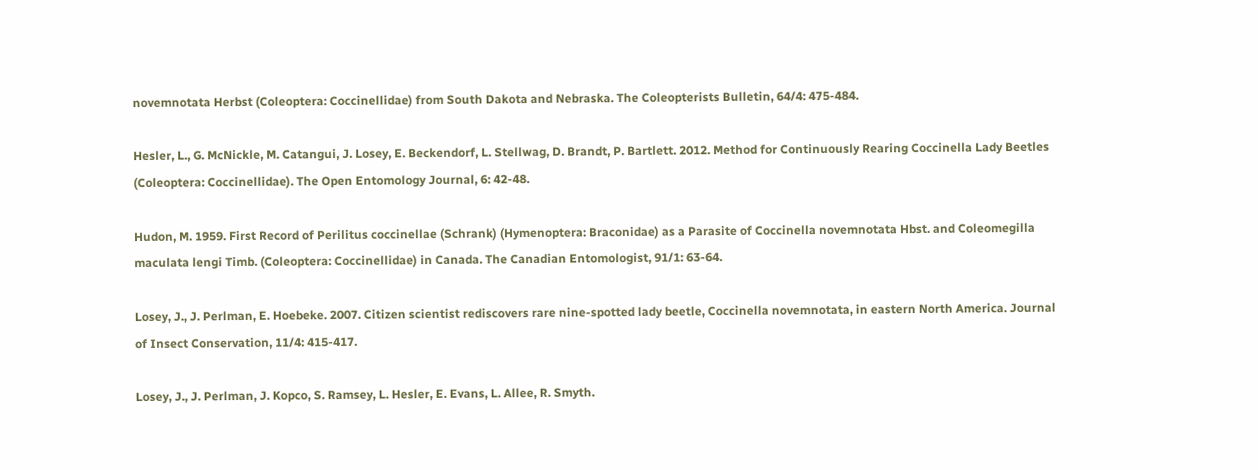novemnotata Herbst (Coleoptera: Coccinellidae) from South Dakota and Nebraska. The Coleopterists Bulletin, 64/4: 475-484.

Hesler, L., G. McNickle, M. Catangui, J. Losey, E. Beckendorf, L. Stellwag, D. Brandt, P. Bartlett. 2012. Method for Continuously Rearing Coccinella Lady Beetles (Coleoptera: Coccinellidae). The Open Entomology Journal, 6: 42-48.

Hudon, M. 1959. First Record of Perilitus coccinellae (Schrank) (Hymenoptera: Braconidae) as a Parasite of Coccinella novemnotata Hbst. and Coleomegilla maculata lengi Timb. (Coleoptera: Coccinellidae) in Canada. The Canadian Entomologist, 91/1: 63-64.

Losey, J., J. Perlman, E. Hoebeke. 2007. Citizen scientist rediscovers rare nine-spotted lady beetle, Coccinella novemnotata, in eastern North America. Journal of Insect Conservation, 11/4: 415-417.

Losey, J., J. Perlman, J. Kopco, S. Ramsey, L. Hesler, E. Evans, L. Allee, R. Smyth.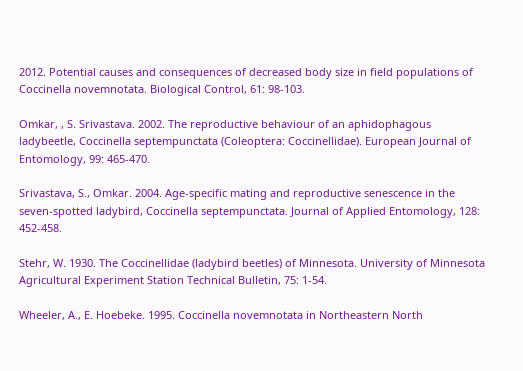2012. Potential causes and consequences of decreased body size in field populations of Coccinella novemnotata. Biological Control, 61: 98-103.

Omkar, , S. Srivastava. 2002. The reproductive behaviour of an aphidophagous ladybeetle, Coccinella septempunctata (Coleoptera: Coccinellidae). European Journal of Entomology, 99: 465-470.

Srivastava, S., Omkar. 2004. Age-specific mating and reproductive senescence in the seven-spotted ladybird, Coccinella septempunctata. Journal of Applied Entomology, 128: 452-458.

Stehr, W. 1930. The Coccinellidae (ladybird beetles) of Minnesota. University of Minnesota Agricultural Experiment Station Technical Bulletin, 75: 1-54.

Wheeler, A., E. Hoebeke. 1995. Coccinella novemnotata in Northeastern North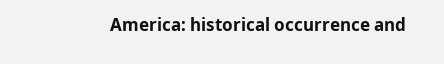America: historical occurrence and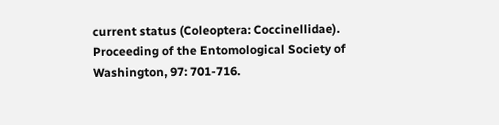current status (Coleoptera: Coccinellidae). Proceeding of the Entomological Society of Washington, 97: 701-716.